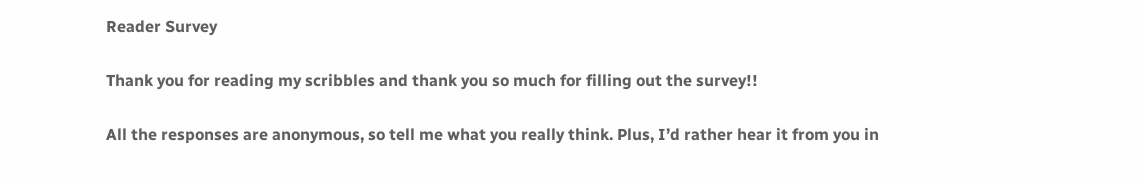Reader Survey

Thank you for reading my scribbles and thank you so much for filling out the survey!!

All the responses are anonymous, so tell me what you really think. Plus, I’d rather hear it from you in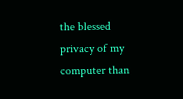the blessed privacy of my computer than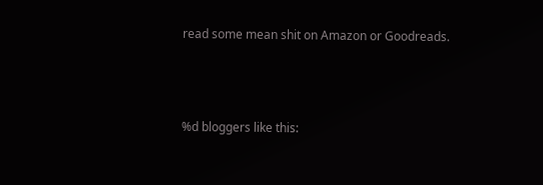read some mean shit on Amazon or Goodreads.



%d bloggers like this: